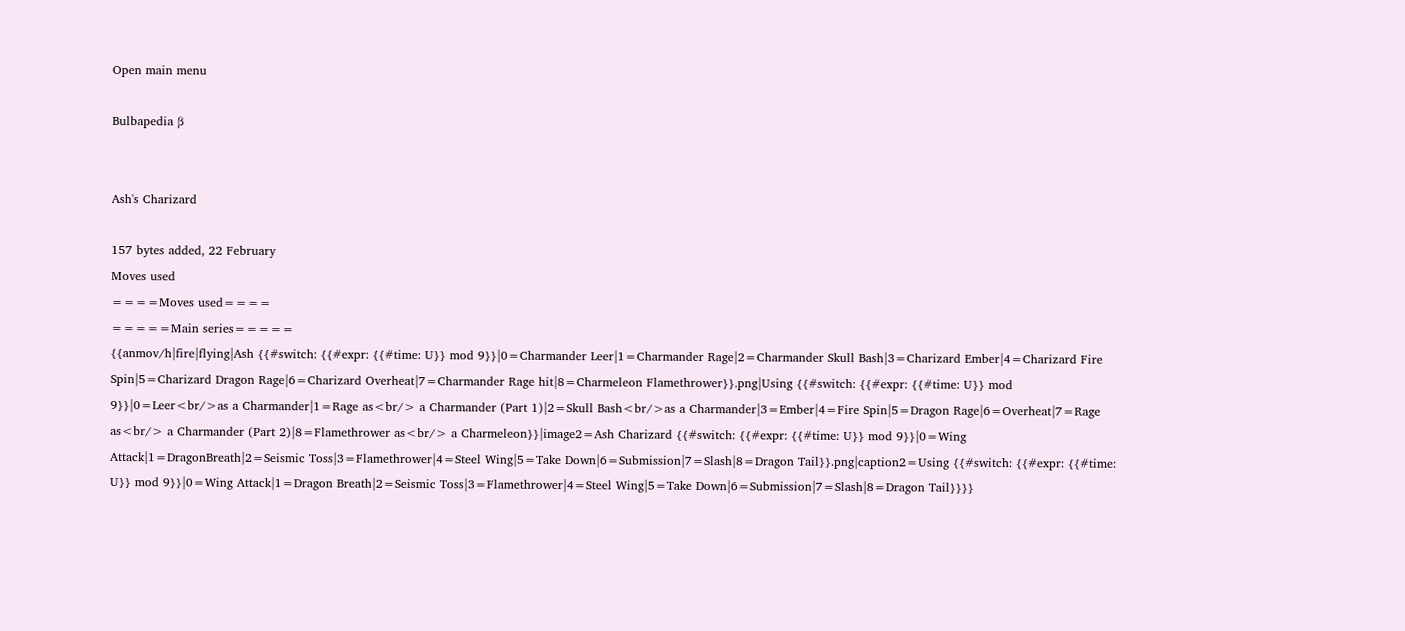Open main menu

Bulbapedia β


Ash's Charizard

157 bytes added, 22 February
Moves used
====Moves used====
=====Main series=====
{{anmov/h|fire|flying|Ash {{#switch: {{#expr: {{#time: U}} mod 9}}|0=Charmander Leer|1=Charmander Rage|2=Charmander Skull Bash|3=Charizard Ember|4=Charizard Fire Spin|5=Charizard Dragon Rage|6=Charizard Overheat|7=Charmander Rage hit|8=Charmeleon Flamethrower}}.png|Using {{#switch: {{#expr: {{#time: U}} mod 9}}|0=Leer<br/>as a Charmander|1=Rage as<br/> a Charmander (Part 1)|2=Skull Bash<br/>as a Charmander|3=Ember|4=Fire Spin|5=Dragon Rage|6=Overheat|7=Rage as<br/> a Charmander (Part 2)|8=Flamethrower as<br/> a Charmeleon}}|image2=Ash Charizard {{#switch: {{#expr: {{#time: U}} mod 9}}|0=Wing Attack|1=DragonBreath|2=Seismic Toss|3=Flamethrower|4=Steel Wing|5=Take Down|6=Submission|7=Slash|8=Dragon Tail}}.png|caption2=Using {{#switch: {{#expr: {{#time: U}} mod 9}}|0=Wing Attack|1=Dragon Breath|2=Seismic Toss|3=Flamethrower|4=Steel Wing|5=Take Down|6=Submission|7=Slash|8=Dragon Tail}}}}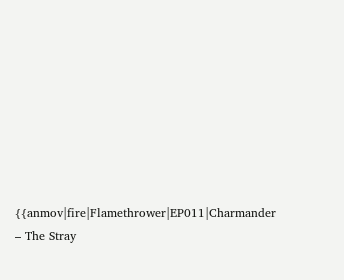{{anmov|fire|Flamethrower|EP011|Charmander – The Stray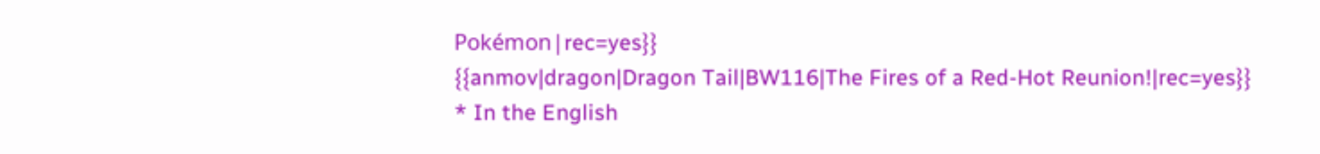Pokémon|rec=yes}}
{{anmov|dragon|Dragon Tail|BW116|The Fires of a Red-Hot Reunion!|rec=yes}}
* In the English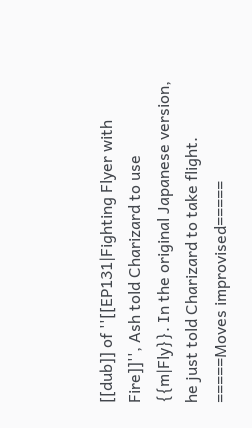[[dub]] of ''[[EP131|Fighting Flyer with Fire]]'', Ash told Charizard to use {{m|Fly}}. In the original Japanese version, he just told Charizard to take flight.
=====Moves improvised=====